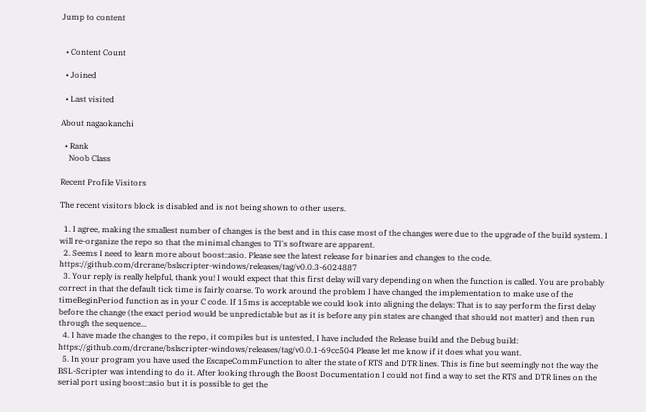Jump to content


  • Content Count

  • Joined

  • Last visited

About nagaokanchi

  • Rank
    Noob Class

Recent Profile Visitors

The recent visitors block is disabled and is not being shown to other users.

  1. I agree, making the smallest number of changes is the best and in this case most of the changes were due to the upgrade of the build system. I will re-organize the repo so that the minimal changes to TI's software are apparent.
  2. Seems I need to learn more about boost::asio. Please see the latest release for binaries and changes to the code. https://github.com/drcrane/bslscripter-windows/releases/tag/v0.0.3-6024887
  3. Your reply is really helpful, thank you! I would expect that this first delay will vary depending on when the function is called. You are probably correct in that the default tick time is fairly coarse. To work around the problem I have changed the implementation to make use of the timeBeginPeriod function as in your C code. If 15ms is acceptable we could look into aligning the delays: That is to say perform the first delay before the change (the exact period would be unpredictable but as it is before any pin states are changed that should not matter) and then run through the sequence...
  4. I have made the changes to the repo, it compiles but is untested, I have included the Release build and the Debug build: https://github.com/drcrane/bslscripter-windows/releases/tag/v0.0.1-69cc504 Please let me know if it does what you want.
  5. In your program you have used the EscapeCommFunction to alter the state of RTS and DTR lines. This is fine but seemingly not the way the BSL-Scripter was intending to do it. After looking through the Boost Documentation I could not find a way to set the RTS and DTR lines on the serial port using boost::asio but it is possible to get the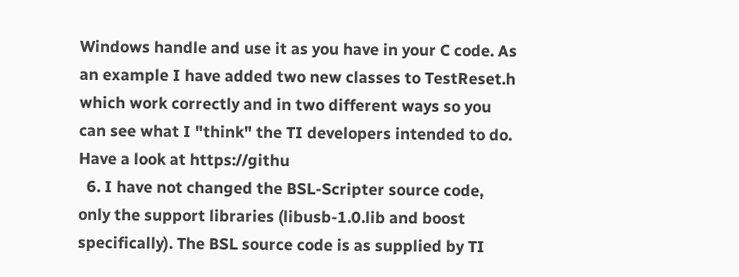Windows handle and use it as you have in your C code. As an example I have added two new classes to TestReset.h which work correctly and in two different ways so you can see what I "think" the TI developers intended to do. Have a look at https://githu
  6. I have not changed the BSL-Scripter source code, only the support libraries (libusb-1.0.lib and boost specifically). The BSL source code is as supplied by TI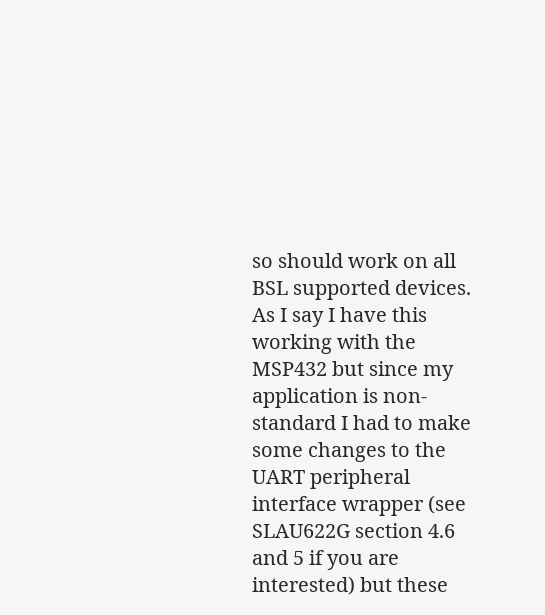so should work on all BSL supported devices. As I say I have this working with the MSP432 but since my application is non-standard I had to make some changes to the UART peripheral interface wrapper (see SLAU622G section 4.6 and 5 if you are interested) but these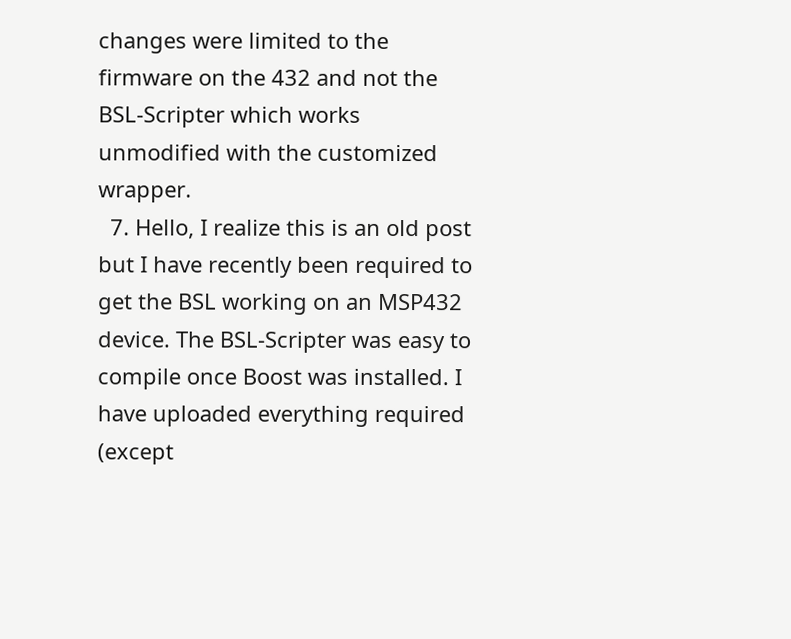changes were limited to the firmware on the 432 and not the BSL-Scripter which works unmodified with the customized wrapper.
  7. Hello, I realize this is an old post but I have recently been required to get the BSL working on an MSP432 device. The BSL-Scripter was easy to compile once Boost was installed. I have uploaded everything required (except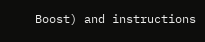Boost) and instructions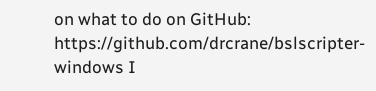on what to do on GitHub: https://github.com/drcrane/bslscripter-windows I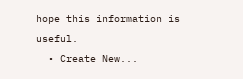hope this information is useful.
  • Create New...